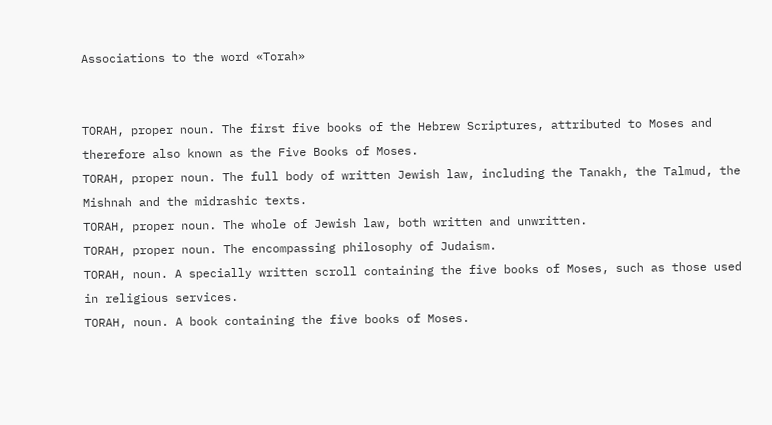Associations to the word «Torah»


TORAH, proper noun. The first five books of the Hebrew Scriptures, attributed to Moses and therefore also known as the Five Books of Moses.
TORAH, proper noun. The full body of written Jewish law, including the Tanakh, the Talmud, the Mishnah and the midrashic texts.
TORAH, proper noun. The whole of Jewish law, both written and unwritten.
TORAH, proper noun. The encompassing philosophy of Judaism.
TORAH, noun. A specially written scroll containing the five books of Moses, such as those used in religious services.
TORAH, noun. A book containing the five books of Moses.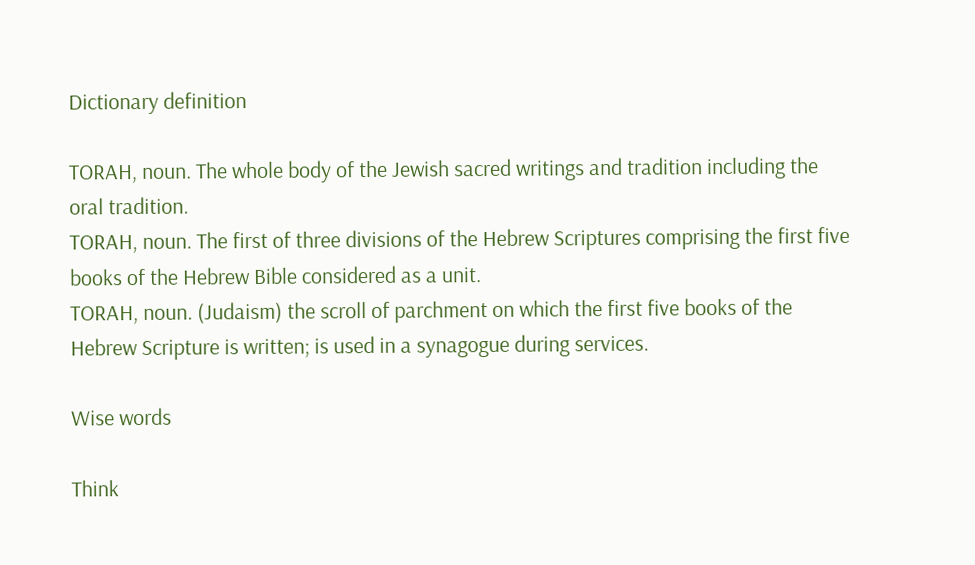Dictionary definition

TORAH, noun. The whole body of the Jewish sacred writings and tradition including the oral tradition.
TORAH, noun. The first of three divisions of the Hebrew Scriptures comprising the first five books of the Hebrew Bible considered as a unit.
TORAH, noun. (Judaism) the scroll of parchment on which the first five books of the Hebrew Scripture is written; is used in a synagogue during services.

Wise words

Think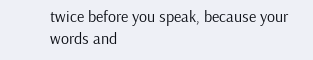twice before you speak, because your words and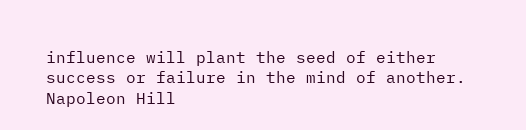influence will plant the seed of either success or failure in the mind of another.
Napoleon Hill